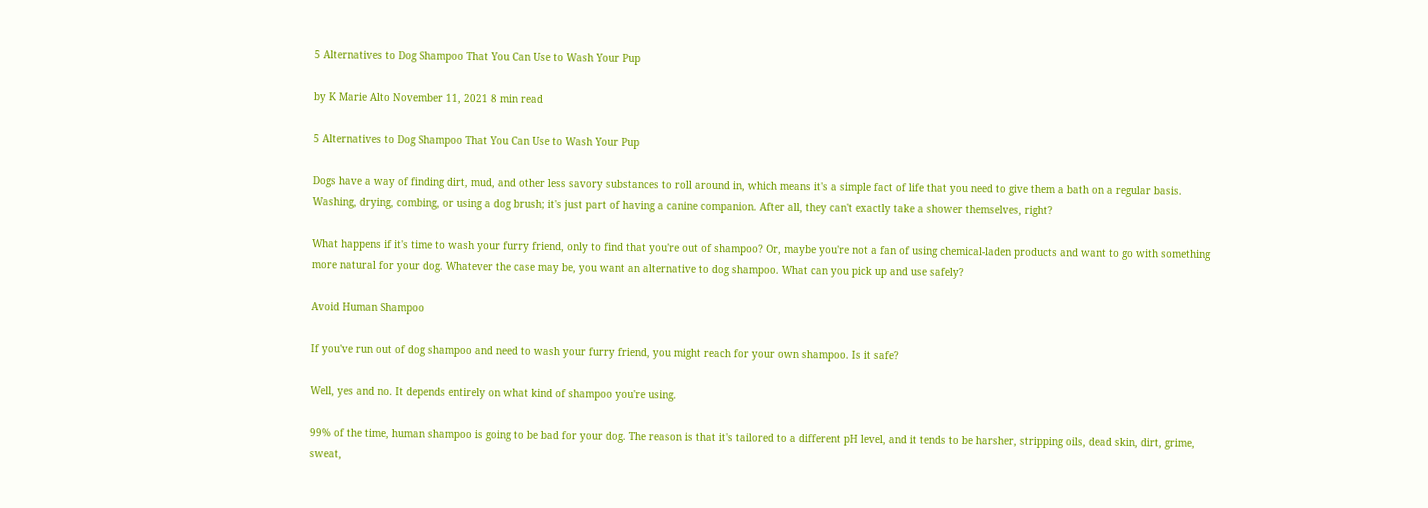5 Alternatives to Dog Shampoo That You Can Use to Wash Your Pup

by K Marie Alto November 11, 2021 8 min read

5 Alternatives to Dog Shampoo That You Can Use to Wash Your Pup

Dogs have a way of finding dirt, mud, and other less savory substances to roll around in, which means it's a simple fact of life that you need to give them a bath on a regular basis. Washing, drying, combing, or using a dog brush; it's just part of having a canine companion. After all, they can't exactly take a shower themselves, right?

What happens if it's time to wash your furry friend, only to find that you're out of shampoo? Or, maybe you're not a fan of using chemical-laden products and want to go with something more natural for your dog. Whatever the case may be, you want an alternative to dog shampoo. What can you pick up and use safely?

Avoid Human Shampoo

If you've run out of dog shampoo and need to wash your furry friend, you might reach for your own shampoo. Is it safe?

Well, yes and no. It depends entirely on what kind of shampoo you're using.

99% of the time, human shampoo is going to be bad for your dog. The reason is that it's tailored to a different pH level, and it tends to be harsher, stripping oils, dead skin, dirt, grime, sweat,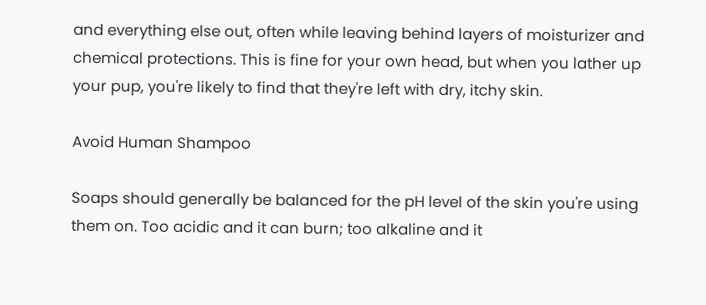and everything else out, often while leaving behind layers of moisturizer and chemical protections. This is fine for your own head, but when you lather up your pup, you're likely to find that they're left with dry, itchy skin.

Avoid Human Shampoo

Soaps should generally be balanced for the pH level of the skin you're using them on. Too acidic and it can burn; too alkaline and it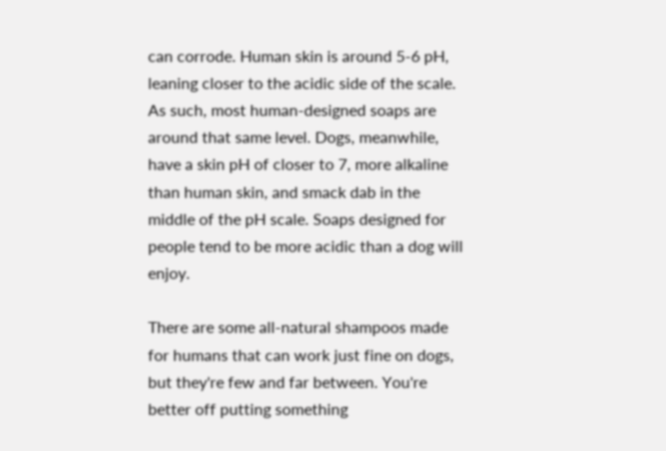can corrode. Human skin is around 5-6 pH, leaning closer to the acidic side of the scale. As such, most human-designed soaps are around that same level. Dogs, meanwhile, have a skin pH of closer to 7, more alkaline than human skin, and smack dab in the middle of the pH scale. Soaps designed for people tend to be more acidic than a dog will enjoy.

There are some all-natural shampoos made for humans that can work just fine on dogs, but they're few and far between. You're better off putting something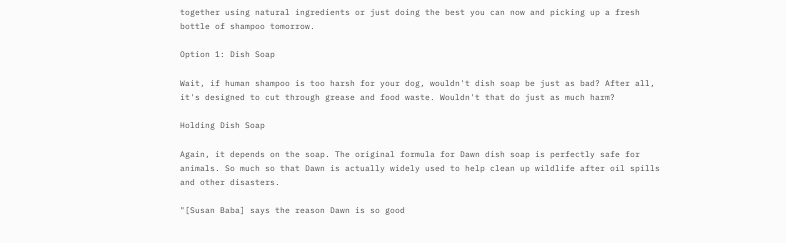together using natural ingredients or just doing the best you can now and picking up a fresh bottle of shampoo tomorrow.

Option 1: Dish Soap

Wait, if human shampoo is too harsh for your dog, wouldn't dish soap be just as bad? After all, it's designed to cut through grease and food waste. Wouldn't that do just as much harm?

Holding Dish Soap

Again, it depends on the soap. The original formula for Dawn dish soap is perfectly safe for animals. So much so that Dawn is actually widely used to help clean up wildlife after oil spills and other disasters.

"[Susan Baba] says the reason Dawn is so good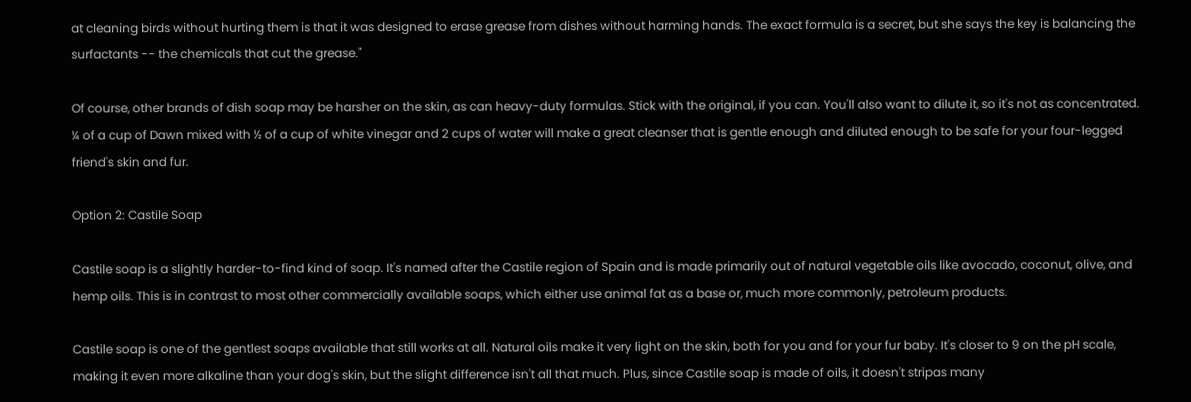at cleaning birds without hurting them is that it was designed to erase grease from dishes without harming hands. The exact formula is a secret, but she says the key is balancing the surfactants -- the chemicals that cut the grease."

Of course, other brands of dish soap may be harsher on the skin, as can heavy-duty formulas. Stick with the original, if you can. You'll also want to dilute it, so it's not as concentrated. ¼ of a cup of Dawn mixed with ½ of a cup of white vinegar and 2 cups of water will make a great cleanser that is gentle enough and diluted enough to be safe for your four-legged friend's skin and fur.

Option 2: Castile Soap

Castile soap is a slightly harder-to-find kind of soap. It's named after the Castile region of Spain and is made primarily out of natural vegetable oils like avocado, coconut, olive, and hemp oils. This is in contrast to most other commercially available soaps, which either use animal fat as a base or, much more commonly, petroleum products.

Castile soap is one of the gentlest soaps available that still works at all. Natural oils make it very light on the skin, both for you and for your fur baby. It's closer to 9 on the pH scale, making it even more alkaline than your dog's skin, but the slight difference isn't all that much. Plus, since Castile soap is made of oils, it doesn't stripas many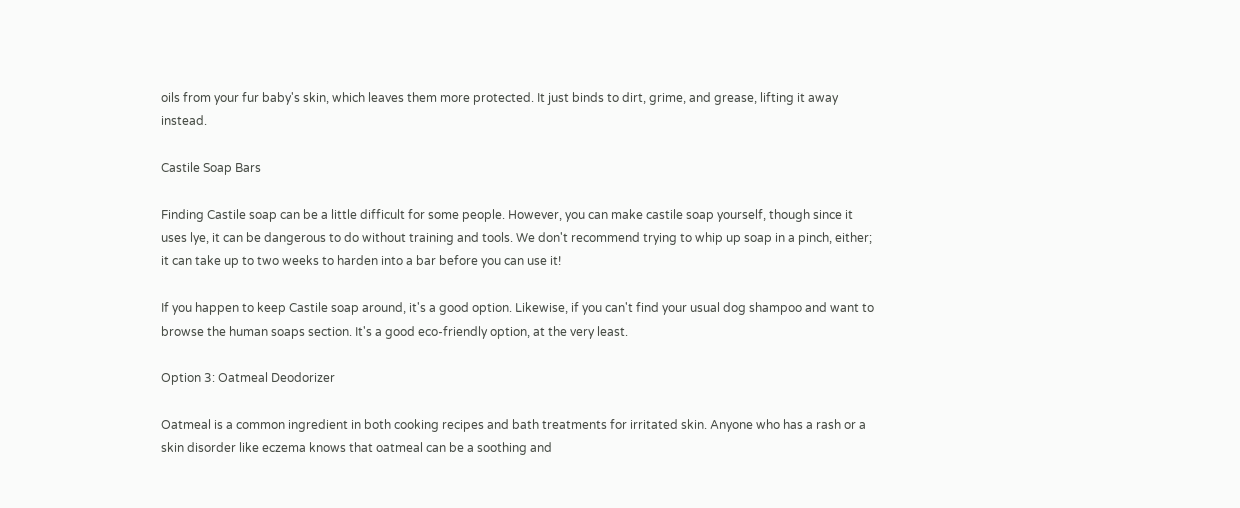oils from your fur baby's skin, which leaves them more protected. It just binds to dirt, grime, and grease, lifting it away instead.

Castile Soap Bars

Finding Castile soap can be a little difficult for some people. However, you can make castile soap yourself, though since it uses lye, it can be dangerous to do without training and tools. We don't recommend trying to whip up soap in a pinch, either; it can take up to two weeks to harden into a bar before you can use it!

If you happen to keep Castile soap around, it's a good option. Likewise, if you can't find your usual dog shampoo and want to browse the human soaps section. It's a good eco-friendly option, at the very least.

Option 3: Oatmeal Deodorizer

Oatmeal is a common ingredient in both cooking recipes and bath treatments for irritated skin. Anyone who has a rash or a skin disorder like eczema knows that oatmeal can be a soothing and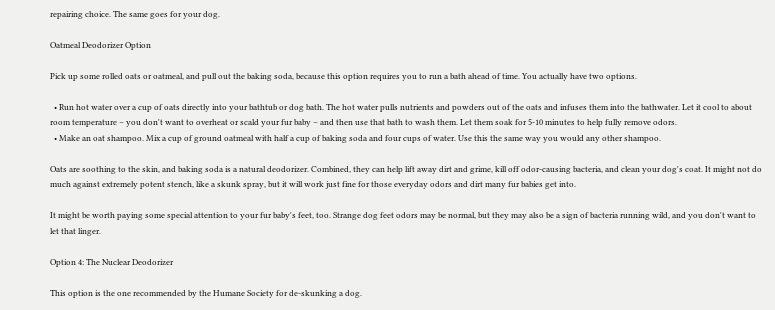repairing choice. The same goes for your dog.

Oatmeal Deodorizer Option

Pick up some rolled oats or oatmeal, and pull out the baking soda, because this option requires you to run a bath ahead of time. You actually have two options.

  • Run hot water over a cup of oats directly into your bathtub or dog bath. The hot water pulls nutrients and powders out of the oats and infuses them into the bathwater. Let it cool to about room temperature – you don't want to overheat or scald your fur baby – and then use that bath to wash them. Let them soak for 5-10 minutes to help fully remove odors.
  • Make an oat shampoo. Mix a cup of ground oatmeal with half a cup of baking soda and four cups of water. Use this the same way you would any other shampoo.

Oats are soothing to the skin, and baking soda is a natural deodorizer. Combined, they can help lift away dirt and grime, kill off odor-causing bacteria, and clean your dog's coat. It might not do much against extremely potent stench, like a skunk spray, but it will work just fine for those everyday odors and dirt many fur babies get into.

It might be worth paying some special attention to your fur baby's feet, too. Strange dog feet odors may be normal, but they may also be a sign of bacteria running wild, and you don't want to let that linger.

Option 4: The Nuclear Deodorizer

This option is the one recommended by the Humane Society for de-skunking a dog.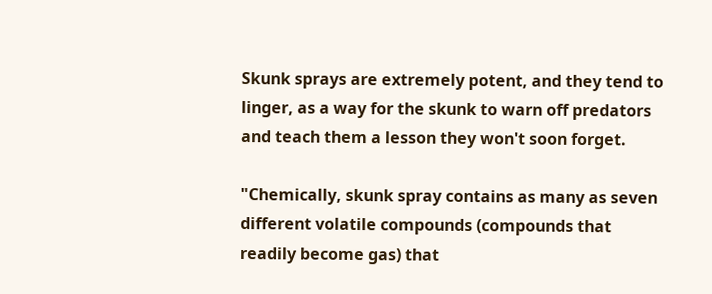Skunk sprays are extremely potent, and they tend to linger, as a way for the skunk to warn off predators and teach them a lesson they won't soon forget.

"Chemically, skunk spray contains as many as seven different volatile compounds (compounds that readily become gas) that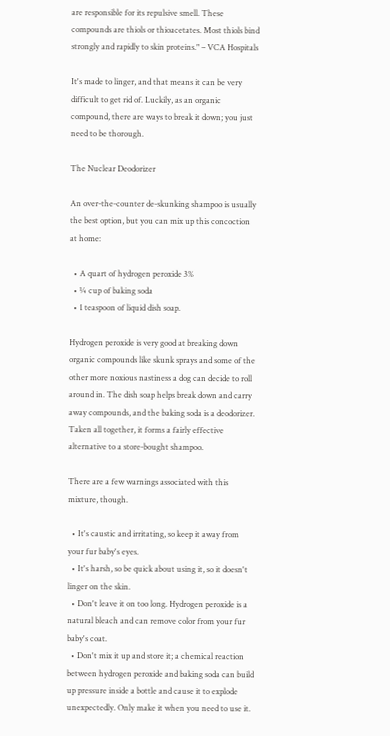are responsible for its repulsive smell. These compounds are thiols or thioacetates. Most thiols bind strongly and rapidly to skin proteins." – VCA Hospitals

It's made to linger, and that means it can be very difficult to get rid of. Luckily, as an organic compound, there are ways to break it down; you just need to be thorough.

The Nuclear Deodorizer

An over-the-counter de-skunking shampoo is usually the best option, but you can mix up this concoction at home:

  • A quart of hydrogen peroxide 3%
  • ¼ cup of baking soda
  • 1 teaspoon of liquid dish soap.

Hydrogen peroxide is very good at breaking down organic compounds like skunk sprays and some of the other more noxious nastiness a dog can decide to roll around in. The dish soap helps break down and carry away compounds, and the baking soda is a deodorizer. Taken all together, it forms a fairly effective alternative to a store-bought shampoo.

There are a few warnings associated with this mixture, though.

  • It's caustic and irritating, so keep it away from your fur baby's eyes.
  • It's harsh, so be quick about using it, so it doesn't linger on the skin.
  • Don't leave it on too long. Hydrogen peroxide is a natural bleach and can remove color from your fur baby's coat.
  • Don't mix it up and store it; a chemical reaction between hydrogen peroxide and baking soda can build up pressure inside a bottle and cause it to explode unexpectedly. Only make it when you need to use it.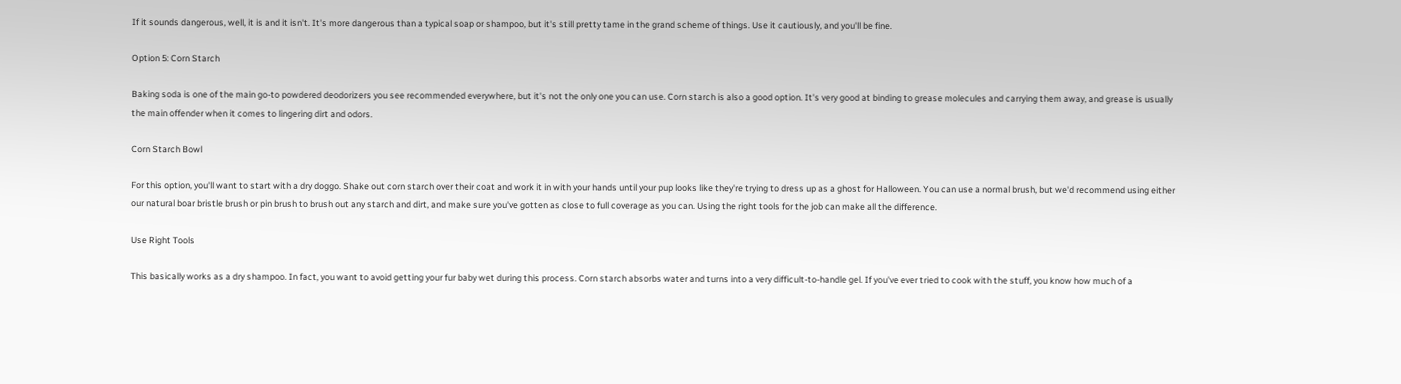If it sounds dangerous, well, it is and it isn't. It's more dangerous than a typical soap or shampoo, but it's still pretty tame in the grand scheme of things. Use it cautiously, and you'll be fine.

Option 5: Corn Starch

Baking soda is one of the main go-to powdered deodorizers you see recommended everywhere, but it's not the only one you can use. Corn starch is also a good option. It's very good at binding to grease molecules and carrying them away, and grease is usually the main offender when it comes to lingering dirt and odors.

Corn Starch Bowl

For this option, you'll want to start with a dry doggo. Shake out corn starch over their coat and work it in with your hands until your pup looks like they're trying to dress up as a ghost for Halloween. You can use a normal brush, but we'd recommend using either our natural boar bristle brush or pin brush to brush out any starch and dirt, and make sure you've gotten as close to full coverage as you can. Using the right tools for the job can make all the difference.

Use Right Tools

This basically works as a dry shampoo. In fact, you want to avoid getting your fur baby wet during this process. Corn starch absorbs water and turns into a very difficult-to-handle gel. If you've ever tried to cook with the stuff, you know how much of a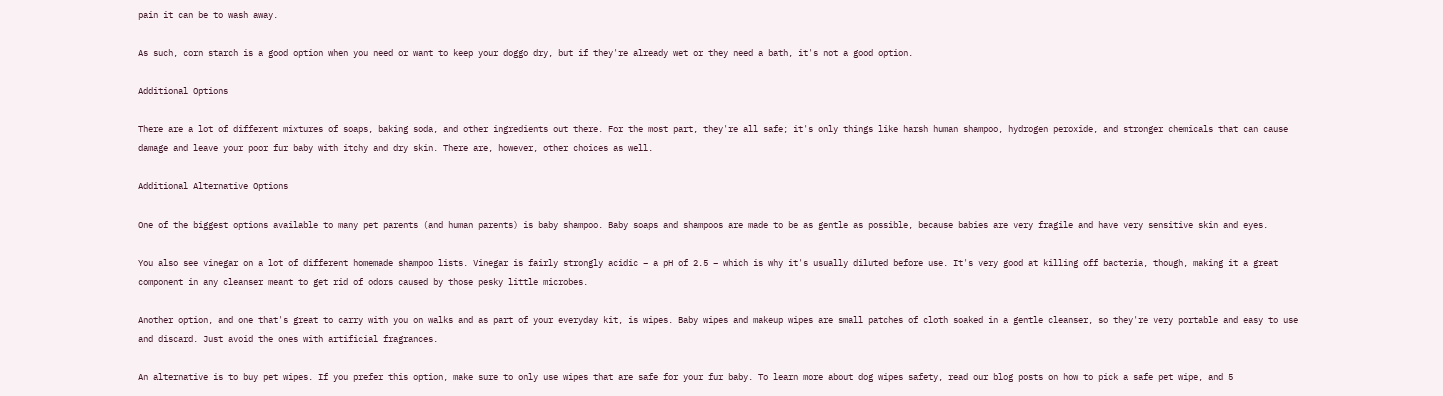pain it can be to wash away.

As such, corn starch is a good option when you need or want to keep your doggo dry, but if they're already wet or they need a bath, it's not a good option.

Additional Options

There are a lot of different mixtures of soaps, baking soda, and other ingredients out there. For the most part, they're all safe; it's only things like harsh human shampoo, hydrogen peroxide, and stronger chemicals that can cause damage and leave your poor fur baby with itchy and dry skin. There are, however, other choices as well.

Additional Alternative Options

One of the biggest options available to many pet parents (and human parents) is baby shampoo. Baby soaps and shampoos are made to be as gentle as possible, because babies are very fragile and have very sensitive skin and eyes.

You also see vinegar on a lot of different homemade shampoo lists. Vinegar is fairly strongly acidic – a pH of 2.5 – which is why it's usually diluted before use. It's very good at killing off bacteria, though, making it a great component in any cleanser meant to get rid of odors caused by those pesky little microbes.

Another option, and one that's great to carry with you on walks and as part of your everyday kit, is wipes. Baby wipes and makeup wipes are small patches of cloth soaked in a gentle cleanser, so they're very portable and easy to use and discard. Just avoid the ones with artificial fragrances.

An alternative is to buy pet wipes. If you prefer this option, make sure to only use wipes that are safe for your fur baby. To learn more about dog wipes safety, read our blog posts on how to pick a safe pet wipe, and 5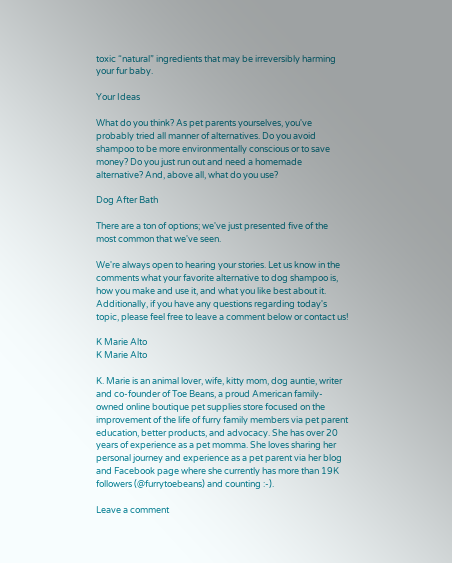toxic “natural” ingredients that may be irreversibly harming your fur baby.

Your Ideas

What do you think? As pet parents yourselves, you've probably tried all manner of alternatives. Do you avoid shampoo to be more environmentally conscious or to save money? Do you just run out and need a homemade alternative? And, above all, what do you use?

Dog After Bath

There are a ton of options; we've just presented five of the most common that we've seen.

We're always open to hearing your stories. Let us know in the comments what your favorite alternative to dog shampoo is, how you make and use it, and what you like best about it. Additionally, if you have any questions regarding today's topic, please feel free to leave a comment below or contact us!

K Marie Alto
K Marie Alto

K. Marie is an animal lover, wife, kitty mom, dog auntie, writer and co-founder of Toe Beans, a proud American family-owned online boutique pet supplies store focused on the improvement of the life of furry family members via pet parent education, better products, and advocacy. She has over 20 years of experience as a pet momma. She loves sharing her personal journey and experience as a pet parent via her blog and Facebook page where she currently has more than 19K followers (@furrytoebeans) and counting :-).

Leave a comment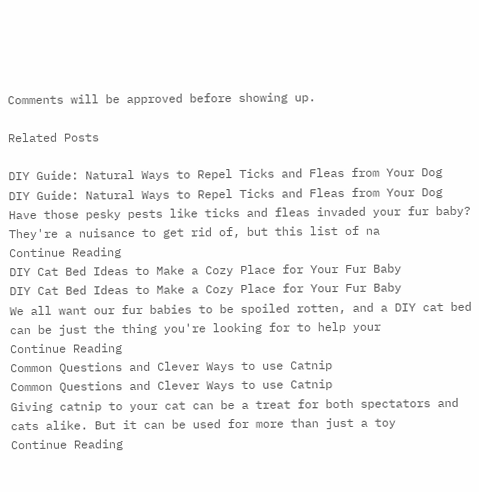Comments will be approved before showing up.

Related Posts

DIY Guide: Natural Ways to Repel Ticks and Fleas from Your Dog
DIY Guide: Natural Ways to Repel Ticks and Fleas from Your Dog
Have those pesky pests like ticks and fleas invaded your fur baby? They're a nuisance to get rid of, but this list of na
Continue Reading
DIY Cat Bed Ideas to Make a Cozy Place for Your Fur Baby
DIY Cat Bed Ideas to Make a Cozy Place for Your Fur Baby
We all want our fur babies to be spoiled rotten, and a DIY cat bed can be just the thing you're looking for to help your
Continue Reading
Common Questions and Clever Ways to use Catnip
Common Questions and Clever Ways to use Catnip
Giving catnip to your cat can be a treat for both spectators and cats alike. But it can be used for more than just a toy
Continue Reading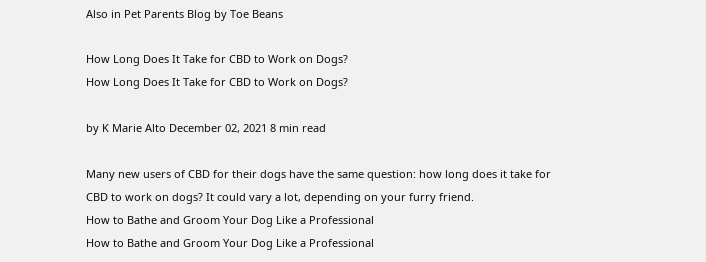Also in Pet Parents Blog by Toe Beans

How Long Does It Take for CBD to Work on Dogs?
How Long Does It Take for CBD to Work on Dogs?

by K Marie Alto December 02, 2021 8 min read

Many new users of CBD for their dogs have the same question: how long does it take for CBD to work on dogs? It could vary a lot, depending on your furry friend.
How to Bathe and Groom Your Dog Like a Professional
How to Bathe and Groom Your Dog Like a Professional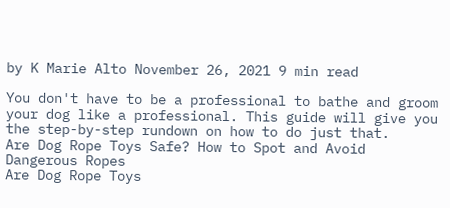by K Marie Alto November 26, 2021 9 min read

You don't have to be a professional to bathe and groom your dog like a professional. This guide will give you the step-by-step rundown on how to do just that.
Are Dog Rope Toys Safe? How to Spot and Avoid Dangerous Ropes
Are Dog Rope Toys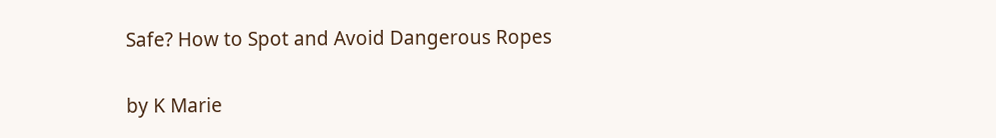Safe? How to Spot and Avoid Dangerous Ropes

by K Marie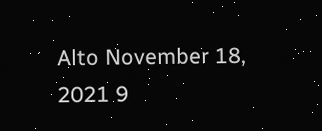Alto November 18, 2021 9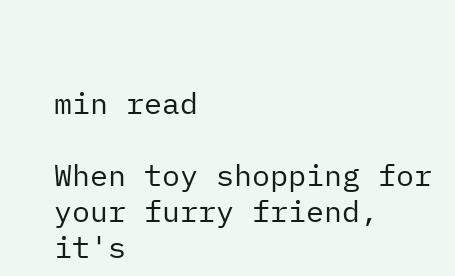min read

When toy shopping for your furry friend, it's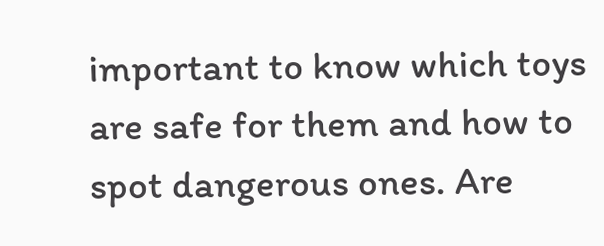important to know which toys are safe for them and how to spot dangerous ones. Are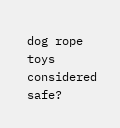dog rope toys considered safe?